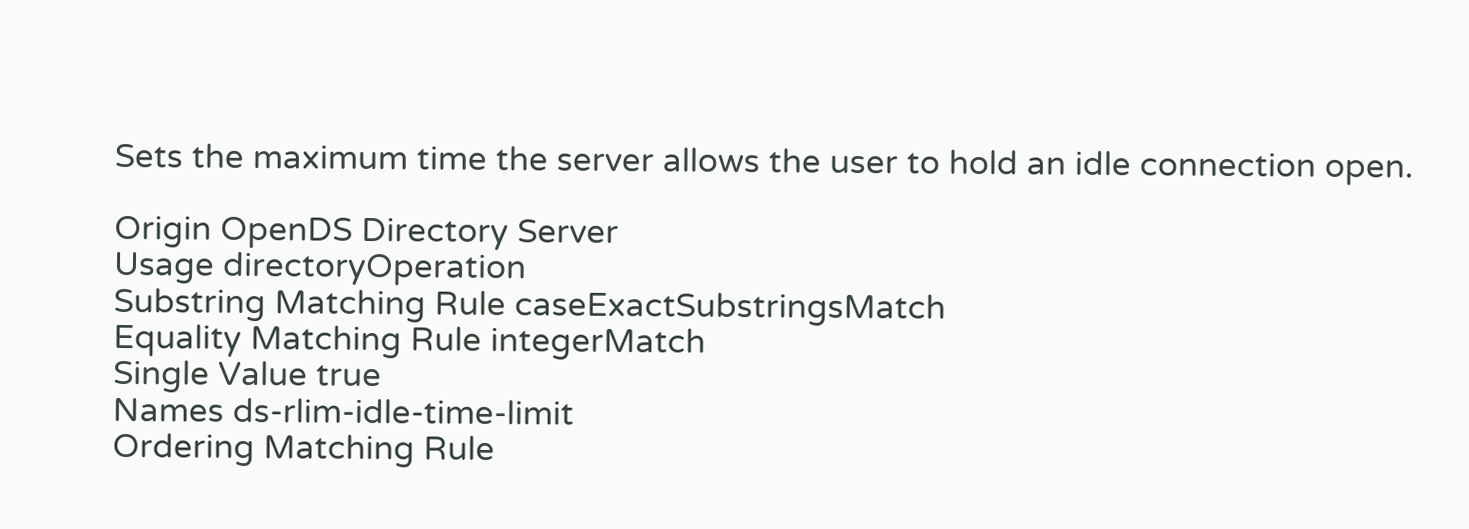Sets the maximum time the server allows the user to hold an idle connection open.

Origin OpenDS Directory Server
Usage directoryOperation
Substring Matching Rule caseExactSubstringsMatch
Equality Matching Rule integerMatch
Single Value true
Names ds-rlim-idle-time-limit
Ordering Matching Rule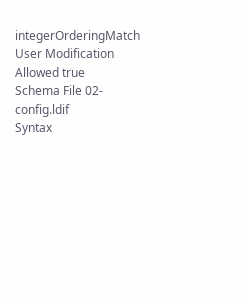integerOrderingMatch
User Modification Allowed true
Schema File 02-config.ldif
Syntax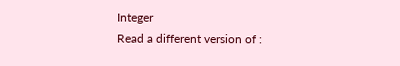Integer
Read a different version of :